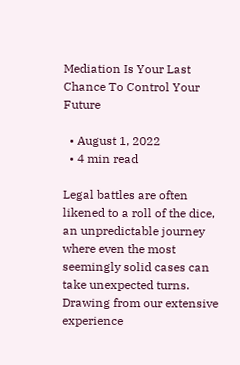Mediation Is Your Last Chance To Control Your Future

  • August 1, 2022
  • 4 min read

Legal battles are often likened to a roll of the dice, an unpredictable journey where even the most seemingly solid cases can take unexpected turns. Drawing from our extensive experience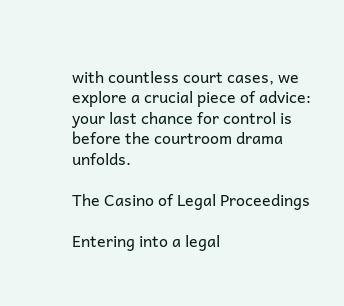with countless court cases, we explore a crucial piece of advice: your last chance for control is before the courtroom drama unfolds.

The Casino of Legal Proceedings

Entering into a legal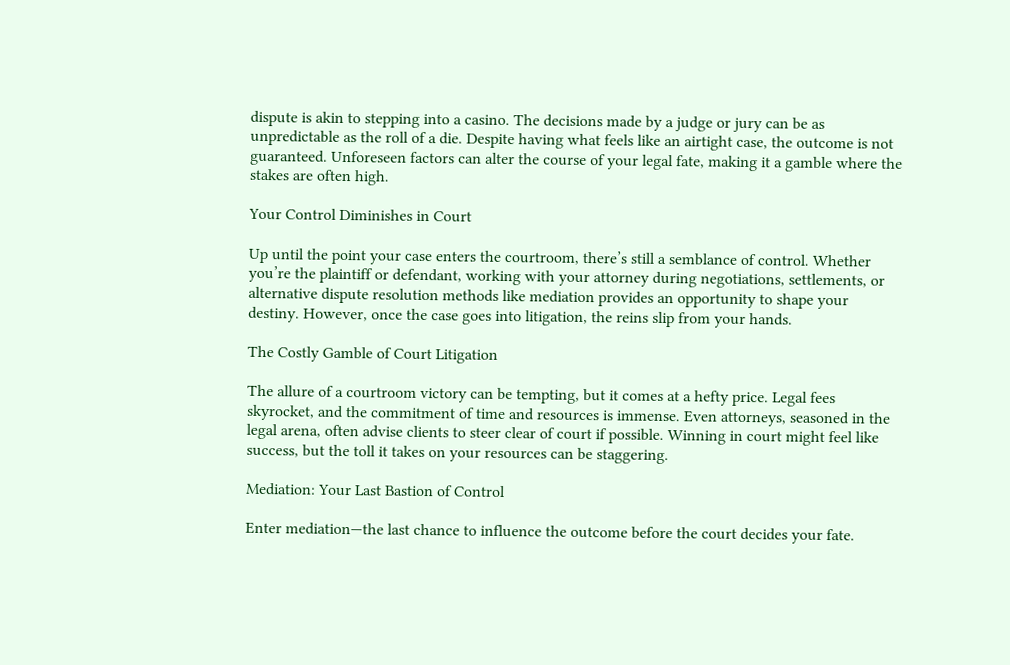dispute is akin to stepping into a casino. The decisions made by a judge or jury can be as unpredictable as the roll of a die. Despite having what feels like an airtight case, the outcome is not guaranteed. Unforeseen factors can alter the course of your legal fate, making it a gamble where the stakes are often high.

Your Control Diminishes in Court

Up until the point your case enters the courtroom, there’s still a semblance of control. Whether you’re the plaintiff or defendant, working with your attorney during negotiations, settlements, or alternative dispute resolution methods like mediation provides an opportunity to shape your destiny. However, once the case goes into litigation, the reins slip from your hands.

The Costly Gamble of Court Litigation

The allure of a courtroom victory can be tempting, but it comes at a hefty price. Legal fees skyrocket, and the commitment of time and resources is immense. Even attorneys, seasoned in the legal arena, often advise clients to steer clear of court if possible. Winning in court might feel like success, but the toll it takes on your resources can be staggering.

Mediation: Your Last Bastion of Control

Enter mediation—the last chance to influence the outcome before the court decides your fate.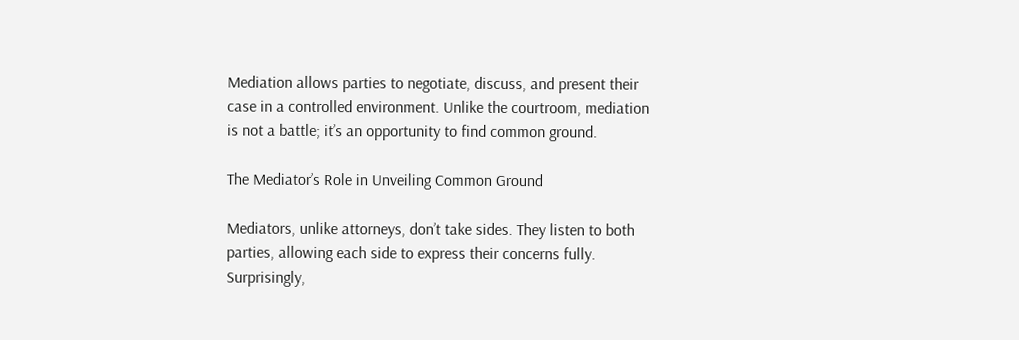Mediation allows parties to negotiate, discuss, and present their case in a controlled environment. Unlike the courtroom, mediation is not a battle; it’s an opportunity to find common ground.

The Mediator’s Role in Unveiling Common Ground

Mediators, unlike attorneys, don’t take sides. They listen to both parties, allowing each side to express their concerns fully. Surprisingly,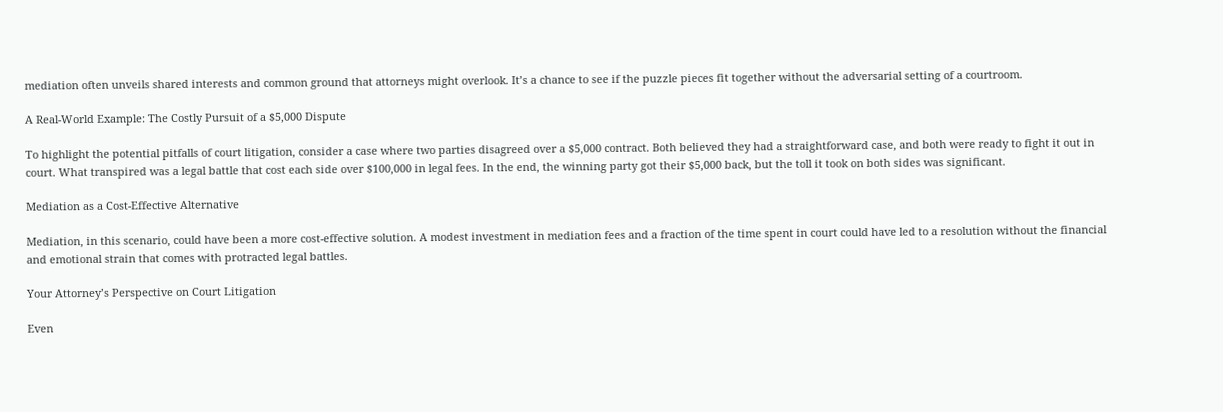mediation often unveils shared interests and common ground that attorneys might overlook. It’s a chance to see if the puzzle pieces fit together without the adversarial setting of a courtroom.

A Real-World Example: The Costly Pursuit of a $5,000 Dispute

To highlight the potential pitfalls of court litigation, consider a case where two parties disagreed over a $5,000 contract. Both believed they had a straightforward case, and both were ready to fight it out in court. What transpired was a legal battle that cost each side over $100,000 in legal fees. In the end, the winning party got their $5,000 back, but the toll it took on both sides was significant.

Mediation as a Cost-Effective Alternative

Mediation, in this scenario, could have been a more cost-effective solution. A modest investment in mediation fees and a fraction of the time spent in court could have led to a resolution without the financial and emotional strain that comes with protracted legal battles.

Your Attorney’s Perspective on Court Litigation

Even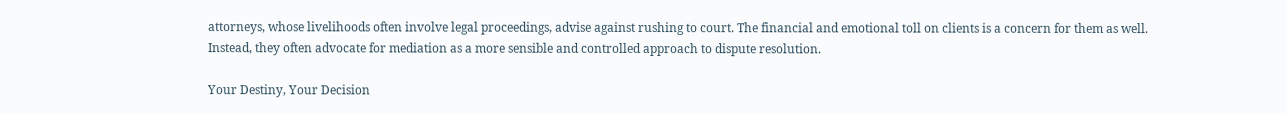attorneys, whose livelihoods often involve legal proceedings, advise against rushing to court. The financial and emotional toll on clients is a concern for them as well. Instead, they often advocate for mediation as a more sensible and controlled approach to dispute resolution.

Your Destiny, Your Decision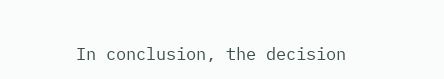In conclusion, the decision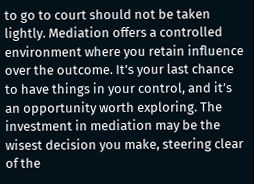to go to court should not be taken lightly. Mediation offers a controlled environment where you retain influence over the outcome. It’s your last chance to have things in your control, and it’s an opportunity worth exploring. The investment in mediation may be the wisest decision you make, steering clear of the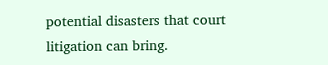potential disasters that court litigation can bring.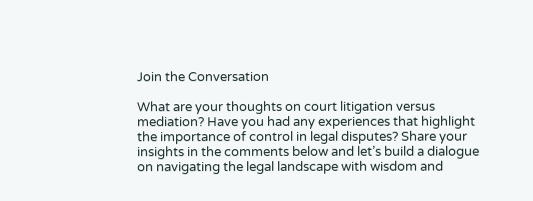Join the Conversation

What are your thoughts on court litigation versus mediation? Have you had any experiences that highlight the importance of control in legal disputes? Share your insights in the comments below and let’s build a dialogue on navigating the legal landscape with wisdom and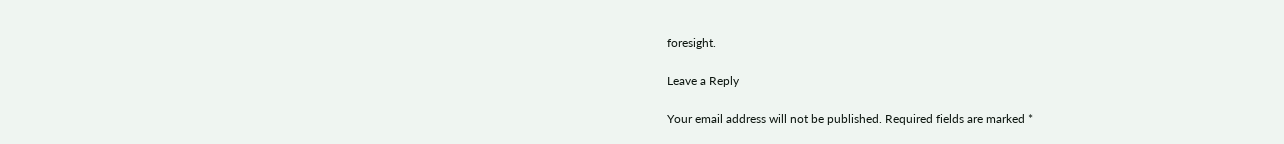foresight.

Leave a Reply

Your email address will not be published. Required fields are marked *